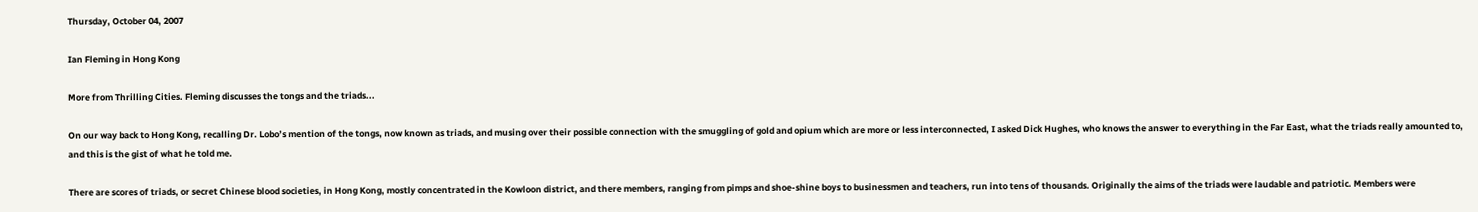Thursday, October 04, 2007

Ian Fleming in Hong Kong

More from Thrilling Cities. Fleming discusses the tongs and the triads...

On our way back to Hong Kong, recalling Dr. Lobo’s mention of the tongs, now known as triads, and musing over their possible connection with the smuggling of gold and opium which are more or less interconnected, I asked Dick Hughes, who knows the answer to everything in the Far East, what the triads really amounted to, and this is the gist of what he told me.

There are scores of triads, or secret Chinese blood societies, in Hong Kong, mostly concentrated in the Kowloon district, and there members, ranging from pimps and shoe-shine boys to businessmen and teachers, run into tens of thousands. Originally the aims of the triads were laudable and patriotic. Members were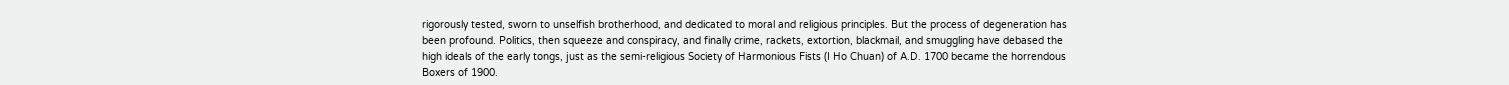rigorously tested, sworn to unselfish brotherhood, and dedicated to moral and religious principles. But the process of degeneration has been profound. Politics, then squeeze and conspiracy, and finally crime, rackets, extortion, blackmail, and smuggling have debased the high ideals of the early tongs, just as the semi-religious Society of Harmonious Fists (I Ho Chuan) of A.D. 1700 became the horrendous Boxers of 1900.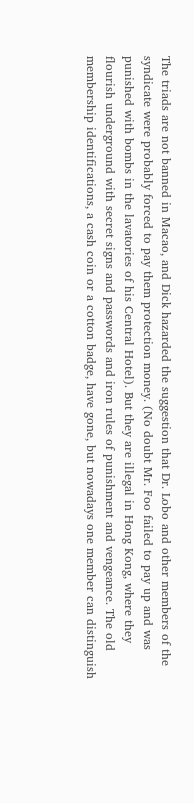The triads are not banned in Macao, and Dick hazarded the suggestion that Dr. Lobo and other members of the syndicate were probably forced to pay them protection money. (No doubt Mr. Foo failed to pay up and was punished with bombs in the lavatories of his Central Hotel). But they are illegal in Hong Kong, where they flourish underground with secret signs and passwords and iron rules of punishment and vengeance. The old membership identifications, a cash coin or a cotton badge, have gone, but nowadays one member can distinguish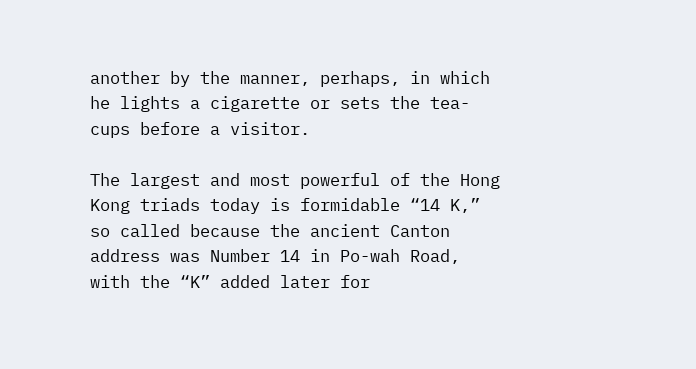another by the manner, perhaps, in which he lights a cigarette or sets the tea-cups before a visitor.

The largest and most powerful of the Hong Kong triads today is formidable “14 K,” so called because the ancient Canton address was Number 14 in Po-wah Road, with the “K” added later for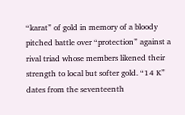“karat” of gold in memory of a bloody pitched battle over “protection” against a rival triad whose members likened their strength to local but softer gold. “14 K” dates from the seventeenth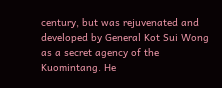century, but was rejuvenated and developed by General Kot Sui Wong as a secret agency of the Kuomintang. He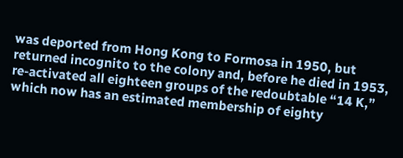was deported from Hong Kong to Formosa in 1950, but returned incognito to the colony and, before he died in 1953, re-activated all eighteen groups of the redoubtable “14 K,” which now has an estimated membership of eighty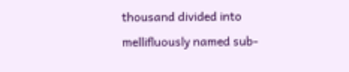thousand divided into mellifluously named sub-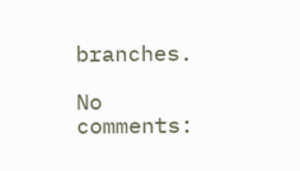branches.

No comments: